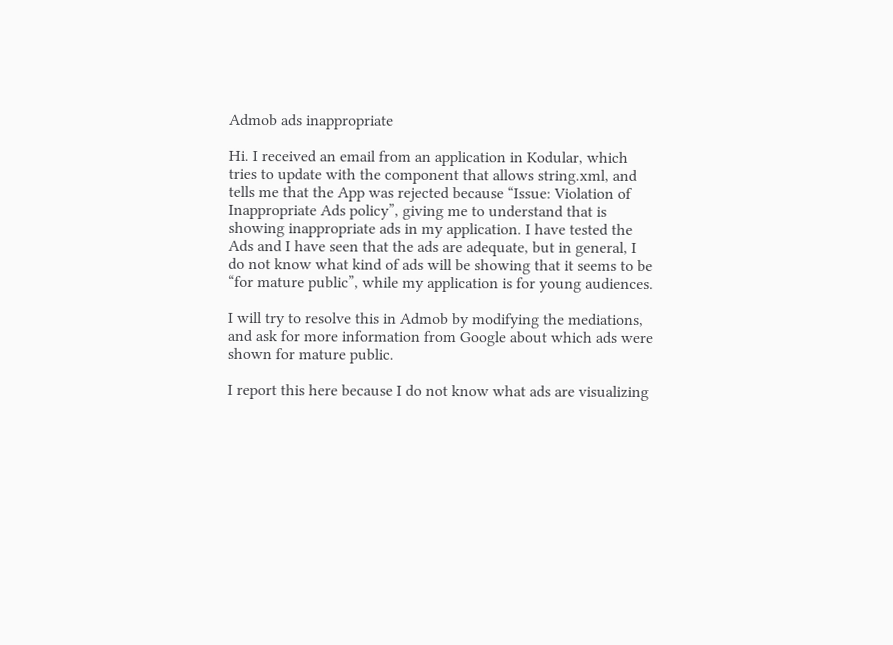Admob ads inappropriate

Hi. I received an email from an application in Kodular, which tries to update with the component that allows string.xml, and tells me that the App was rejected because “Issue: Violation of Inappropriate Ads policy”, giving me to understand that is showing inappropriate ads in my application. I have tested the Ads and I have seen that the ads are adequate, but in general, I do not know what kind of ads will be showing that it seems to be “for mature public”, while my application is for young audiences.

I will try to resolve this in Admob by modifying the mediations, and ask for more information from Google about which ads were shown for mature public.

I report this here because I do not know what ads are visualizing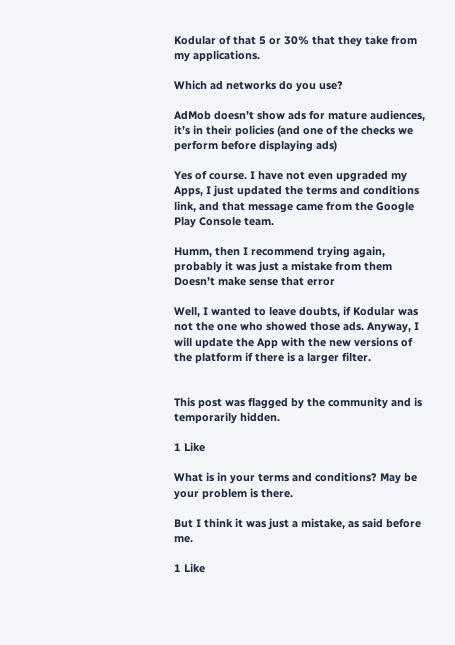Kodular of that 5 or 30% that they take from my applications.

Which ad networks do you use?

AdMob doesn’t show ads for mature audiences, it’s in their policies (and one of the checks we perform before displaying ads)

Yes of course. I have not even upgraded my Apps, I just updated the terms and conditions link, and that message came from the Google Play Console team.

Humm, then I recommend trying again, probably it was just a mistake from them
Doesn’t make sense that error

Well, I wanted to leave doubts, if Kodular was not the one who showed those ads. Anyway, I will update the App with the new versions of the platform if there is a larger filter.


This post was flagged by the community and is temporarily hidden.

1 Like

What is in your terms and conditions? May be your problem is there.

But I think it was just a mistake, as said before me.

1 Like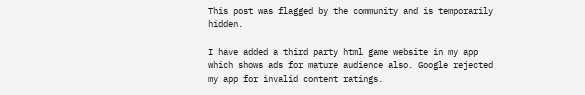This post was flagged by the community and is temporarily hidden.

I have added a third party html game website in my app which shows ads for mature audience also. Google rejected my app for invalid content ratings.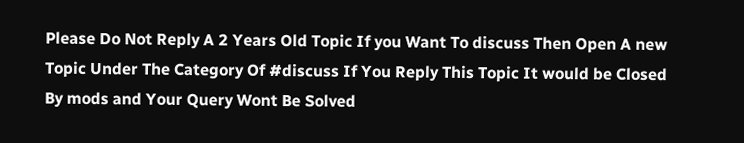Please Do Not Reply A 2 Years Old Topic If you Want To discuss Then Open A new Topic Under The Category Of #discuss If You Reply This Topic It would be Closed By mods and Your Query Wont Be Solved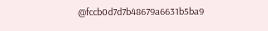@fccb0d7d7b48679a6631b5ba9